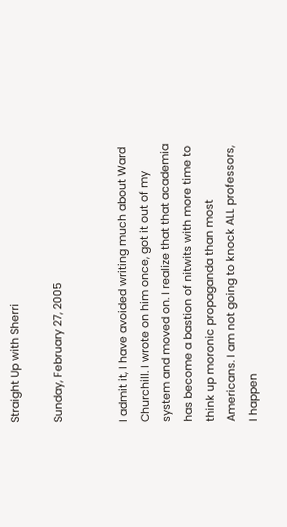Straight Up with Sherri

Sunday, February 27, 2005


I admit it, I have avoided writing much about Ward Churchill. I wrote on him once, got it out of my system and moved on. I realize that that academia has become a bastion of nitwits with more time to think up moronic propaganda than most Americans. I am not going to knock ALL professors, I happen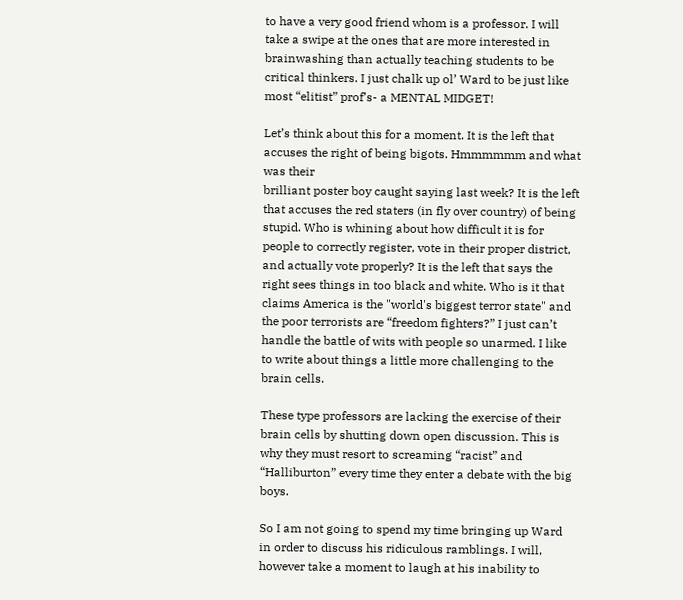to have a very good friend whom is a professor. I will take a swipe at the ones that are more interested in brainwashing than actually teaching students to be critical thinkers. I just chalk up ol’ Ward to be just like most “elitist” prof’s- a MENTAL MIDGET!

Let’s think about this for a moment. It is the left that accuses the right of being bigots. Hmmmmmm and what was their
brilliant poster boy caught saying last week? It is the left that accuses the red staters (in fly over country) of being stupid. Who is whining about how difficult it is for people to correctly register, vote in their proper district, and actually vote properly? It is the left that says the right sees things in too black and white. Who is it that claims America is the "world's biggest terror state" and the poor terrorists are “freedom fighters?” I just can’t handle the battle of wits with people so unarmed. I like to write about things a little more challenging to the brain cells.

These type professors are lacking the exercise of their brain cells by shutting down open discussion. This is why they must resort to screaming “racist” and “Halliburton” every time they enter a debate with the big boys.

So I am not going to spend my time bringing up Ward in order to discuss his ridiculous ramblings. I will, however take a moment to laugh at his inability to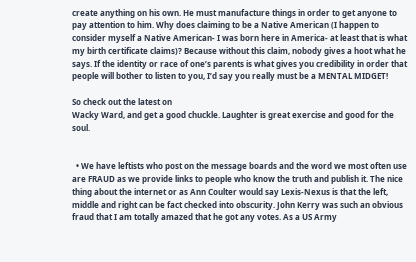create anything on his own. He must manufacture things in order to get anyone to pay attention to him. Why does claiming to be a Native American (I happen to consider myself a Native American- I was born here in America- at least that is what my birth certificate claims)? Because without this claim, nobody gives a hoot what he says. If the identity or race of one’s parents is what gives you credibility in order that people will bother to listen to you, I’d say you really must be a MENTAL MIDGET!

So check out the latest on
Wacky Ward, and get a good chuckle. Laughter is great exercise and good for the soul.


  • We have leftists who post on the message boards and the word we most often use are FRAUD as we provide links to people who know the truth and publish it. The nice thing about the internet or as Ann Coulter would say Lexis-Nexus is that the left, middle and right can be fact checked into obscurity. John Kerry was such an obvious fraud that I am totally amazed that he got any votes. As a US Army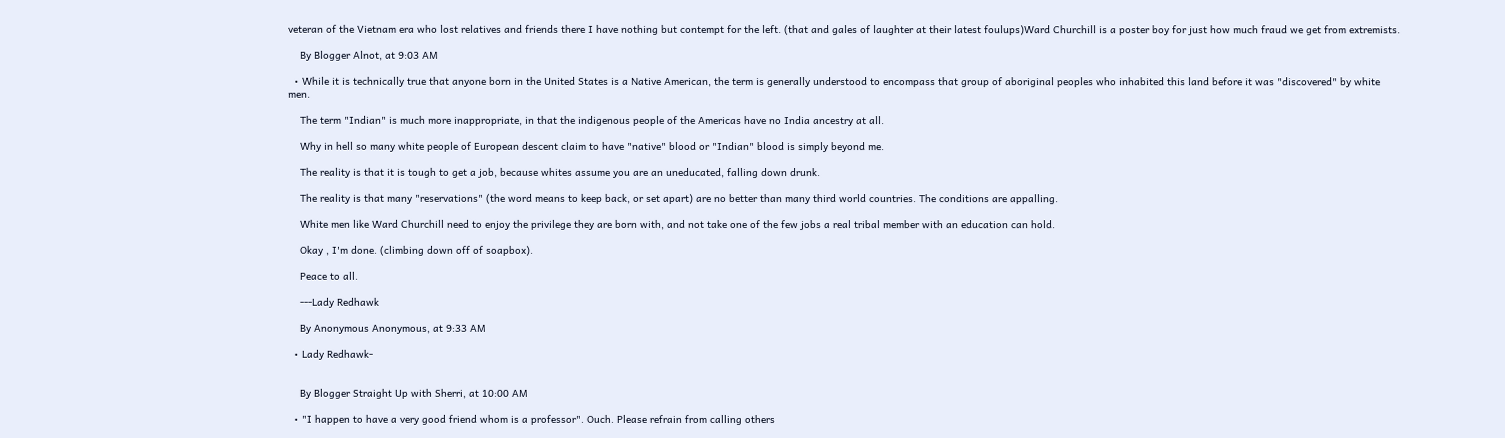veteran of the Vietnam era who lost relatives and friends there I have nothing but contempt for the left. (that and gales of laughter at their latest foulups)Ward Churchill is a poster boy for just how much fraud we get from extremists.

    By Blogger Alnot, at 9:03 AM

  • While it is technically true that anyone born in the United States is a Native American, the term is generally understood to encompass that group of aboriginal peoples who inhabited this land before it was "discovered" by white men.

    The term "Indian" is much more inappropriate, in that the indigenous people of the Americas have no India ancestry at all.

    Why in hell so many white people of European descent claim to have "native" blood or "Indian" blood is simply beyond me.

    The reality is that it is tough to get a job, because whites assume you are an uneducated, falling down drunk.

    The reality is that many "reservations" (the word means to keep back, or set apart) are no better than many third world countries. The conditions are appalling.

    White men like Ward Churchill need to enjoy the privilege they are born with, and not take one of the few jobs a real tribal member with an education can hold.

    Okay , I'm done. (climbing down off of soapbox).

    Peace to all.

    ---Lady Redhawk

    By Anonymous Anonymous, at 9:33 AM

  • Lady Redhawk-


    By Blogger Straight Up with Sherri, at 10:00 AM

  • "I happen to have a very good friend whom is a professor". Ouch. Please refrain from calling others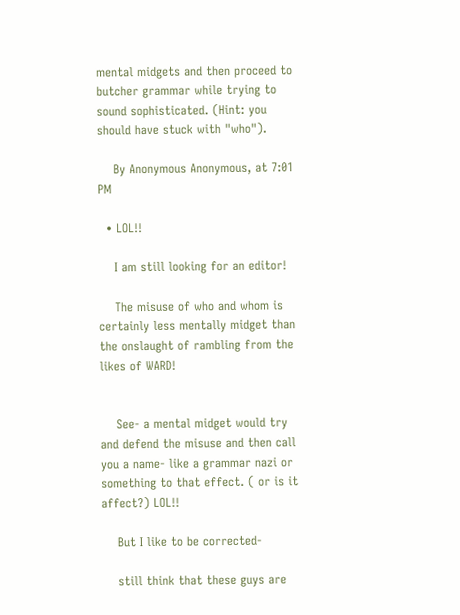mental midgets and then proceed to butcher grammar while trying to sound sophisticated. (Hint: you should have stuck with "who").

    By Anonymous Anonymous, at 7:01 PM

  • LOL!!

    I am still looking for an editor!

    The misuse of who and whom is certainly less mentally midget than the onslaught of rambling from the likes of WARD!


    See- a mental midget would try and defend the misuse and then call you a name- like a grammar nazi or something to that effect. ( or is it affect?) LOL!!

    But I like to be corrected-

    still think that these guys are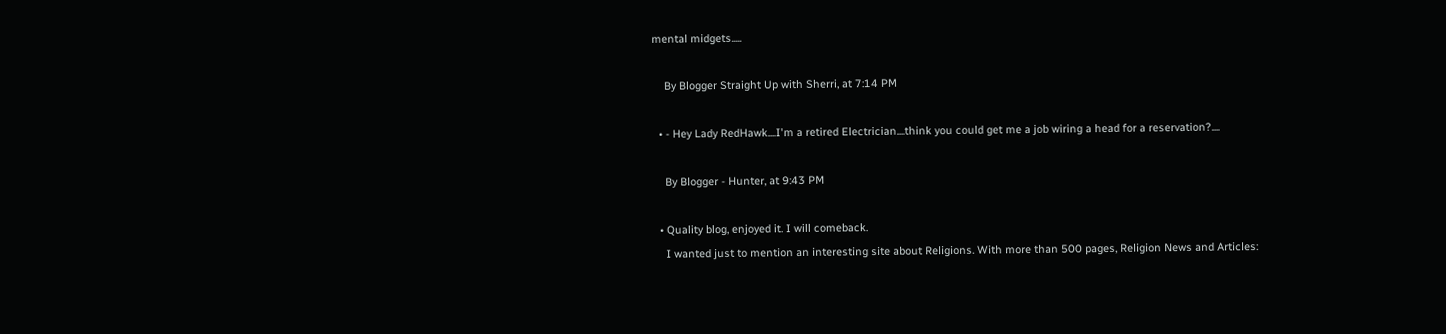mental midgets.....

    By Blogger Straight Up with Sherri, at 7:14 PM

  • - Hey Lady RedHawk....I'm a retired Electrician....think you could get me a job wiring a head for a reservation?....

    By Blogger - Hunter, at 9:43 PM

  • Quality blog, enjoyed it. I will comeback.
    I wanted just to mention an interesting site about Religions. With more than 500 pages, Religion News and Articles: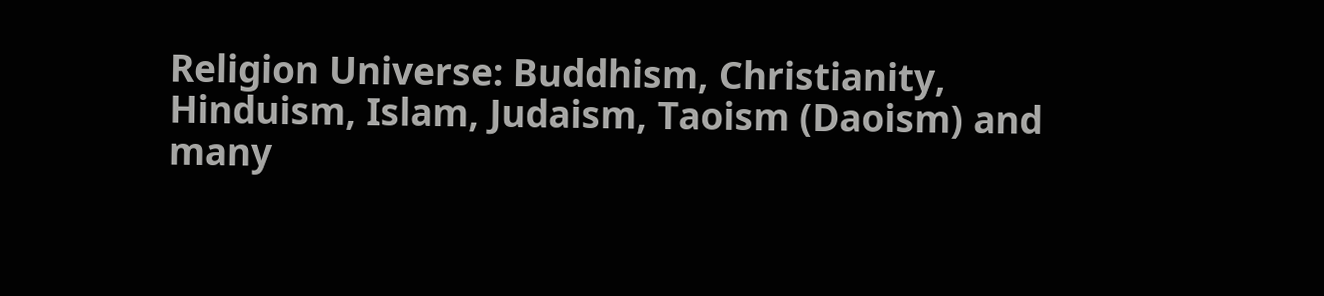Religion Universe: Buddhism, Christianity, Hinduism, Islam, Judaism, Taoism (Daoism) and many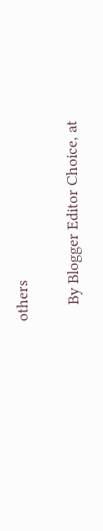others

    By Blogger Editor Choice, at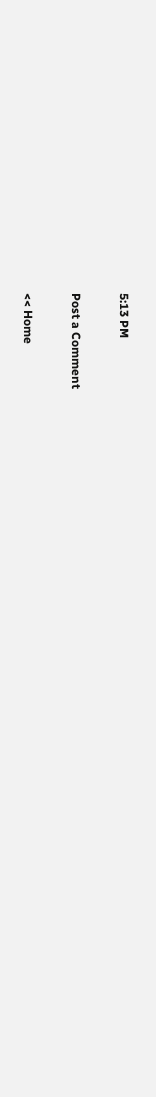5:13 PM

Post a Comment

<< Home